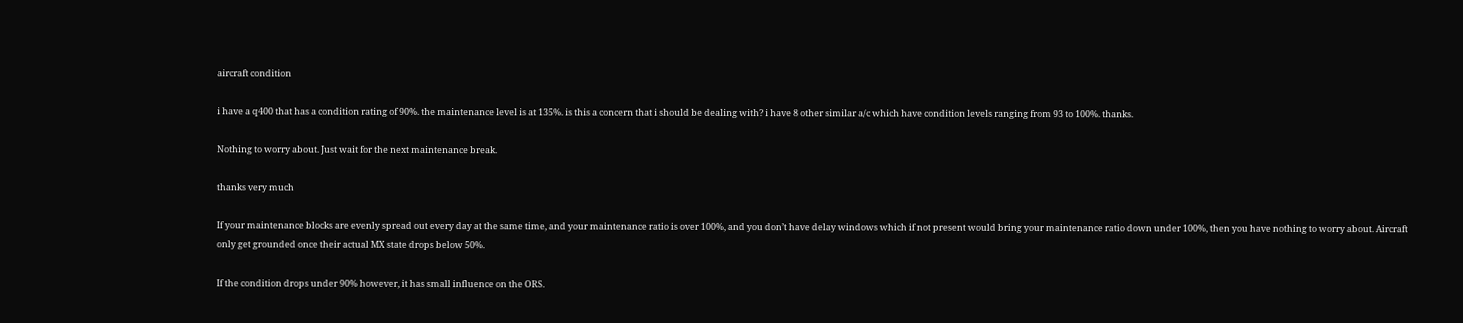aircraft condition

i have a q400 that has a condition rating of 90%. the maintenance level is at 135%. is this a concern that i should be dealing with? i have 8 other similar a/c which have condition levels ranging from 93 to 100%. thanks.

Nothing to worry about. Just wait for the next maintenance break.

thanks very much

If your maintenance blocks are evenly spread out every day at the same time, and your maintenance ratio is over 100%, and you don’t have delay windows which if not present would bring your maintenance ratio down under 100%, then you have nothing to worry about. Aircraft only get grounded once their actual MX state drops below 50%.

If the condition drops under 90% however, it has small influence on the ORS.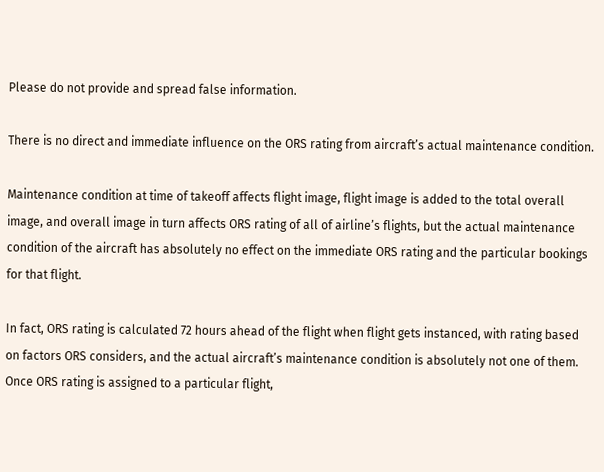Please do not provide and spread false information.

There is no direct and immediate influence on the ORS rating from aircraft’s actual maintenance condition.

Maintenance condition at time of takeoff affects flight image, flight image is added to the total overall image, and overall image in turn affects ORS rating of all of airline’s flights, but the actual maintenance condition of the aircraft has absolutely no effect on the immediate ORS rating and the particular bookings for that flight.

In fact, ORS rating is calculated 72 hours ahead of the flight when flight gets instanced, with rating based on factors ORS considers, and the actual aircraft’s maintenance condition is absolutely not one of them. Once ORS rating is assigned to a particular flight,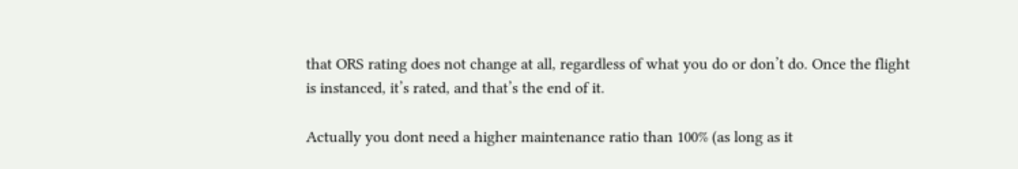that ORS rating does not change at all, regardless of what you do or don’t do. Once the flight is instanced, it’s rated, and that’s the end of it.

Actually you dont need a higher maintenance ratio than 100% (as long as it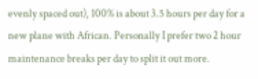evenly spaced out), 100% is about 3.5 hours per day for a new plane with African. Personally I prefer two 2 hour maintenance breaks per day to split it out more.